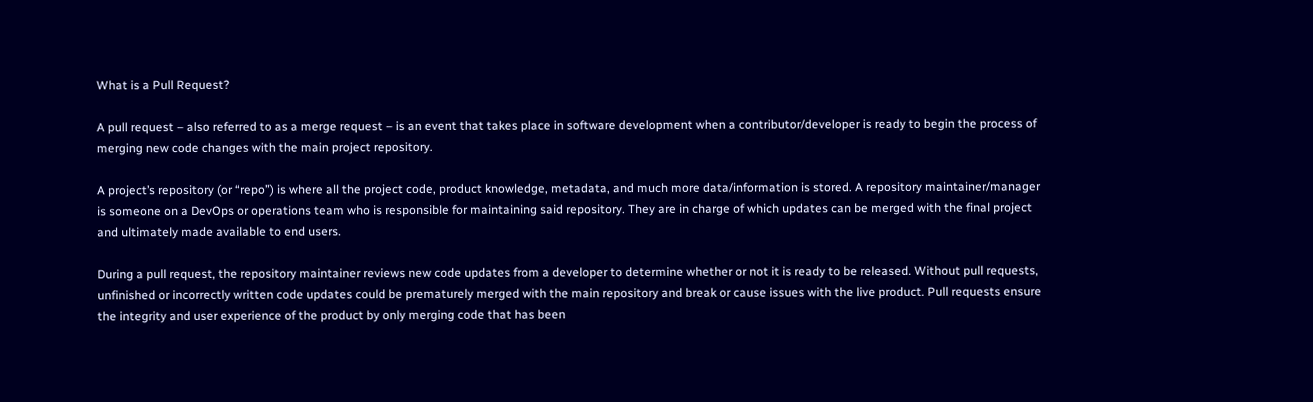What is a Pull Request?

A pull request – also referred to as a merge request – is an event that takes place in software development when a contributor/developer is ready to begin the process of merging new code changes with the main project repository.

A project’s repository (or “repo”) is where all the project code, product knowledge, metadata, and much more data/information is stored. A repository maintainer/manager is someone on a DevOps or operations team who is responsible for maintaining said repository. They are in charge of which updates can be merged with the final project and ultimately made available to end users.

During a pull request, the repository maintainer reviews new code updates from a developer to determine whether or not it is ready to be released. Without pull requests, unfinished or incorrectly written code updates could be prematurely merged with the main repository and break or cause issues with the live product. Pull requests ensure the integrity and user experience of the product by only merging code that has been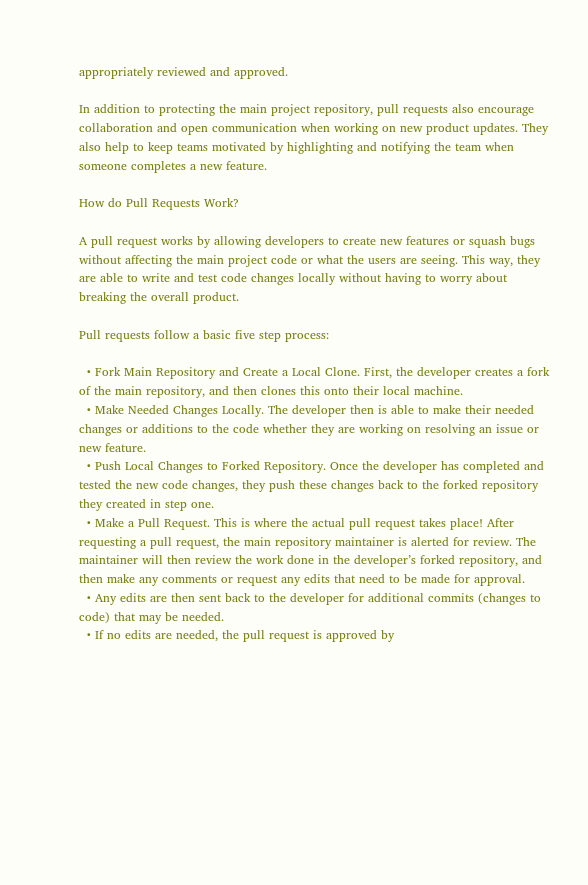appropriately reviewed and approved.

In addition to protecting the main project repository, pull requests also encourage collaboration and open communication when working on new product updates. They also help to keep teams motivated by highlighting and notifying the team when someone completes a new feature.

How do Pull Requests Work?

A pull request works by allowing developers to create new features or squash bugs without affecting the main project code or what the users are seeing. This way, they are able to write and test code changes locally without having to worry about breaking the overall product.

Pull requests follow a basic five step process:

  • Fork Main Repository and Create a Local Clone. First, the developer creates a fork of the main repository, and then clones this onto their local machine.
  • Make Needed Changes Locally. The developer then is able to make their needed changes or additions to the code whether they are working on resolving an issue or new feature.
  • Push Local Changes to Forked Repository. Once the developer has completed and tested the new code changes, they push these changes back to the forked repository they created in step one.
  • Make a Pull Request. This is where the actual pull request takes place! After requesting a pull request, the main repository maintainer is alerted for review. The maintainer will then review the work done in the developer’s forked repository, and then make any comments or request any edits that need to be made for approval.
  • Any edits are then sent back to the developer for additional commits (changes to code) that may be needed.
  • If no edits are needed, the pull request is approved by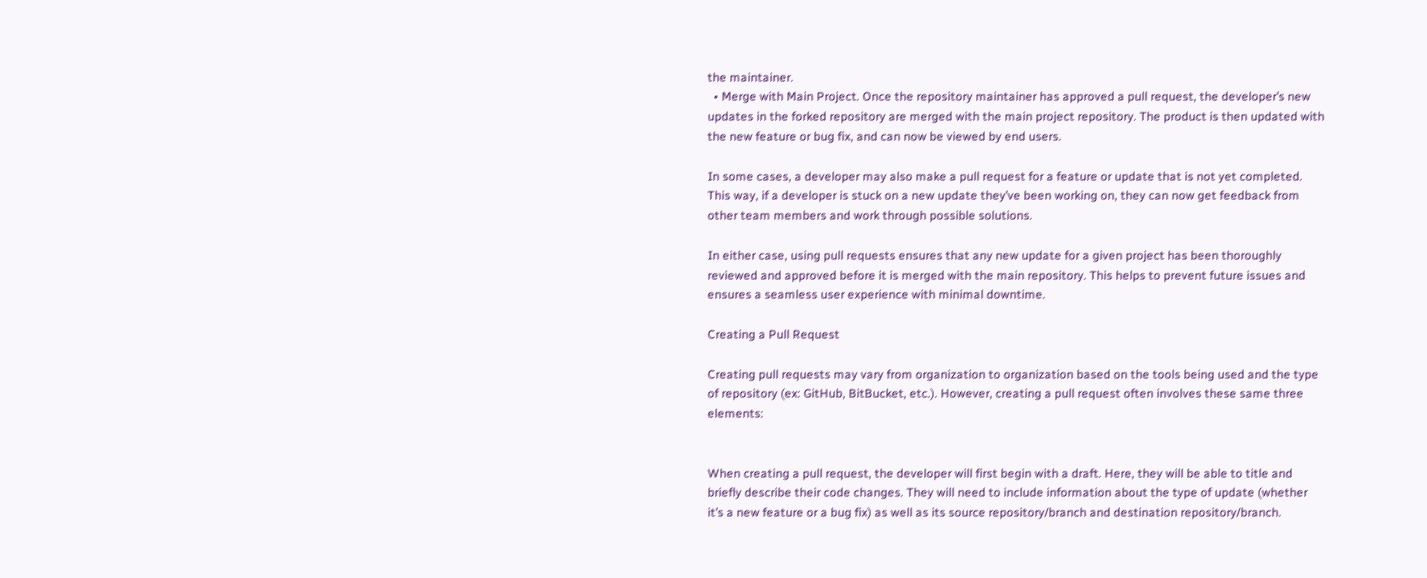the maintainer.
  • Merge with Main Project. Once the repository maintainer has approved a pull request, the developer’s new updates in the forked repository are merged with the main project repository. The product is then updated with the new feature or bug fix, and can now be viewed by end users.

In some cases, a developer may also make a pull request for a feature or update that is not yet completed. This way, if a developer is stuck on a new update they’ve been working on, they can now get feedback from other team members and work through possible solutions.

In either case, using pull requests ensures that any new update for a given project has been thoroughly reviewed and approved before it is merged with the main repository. This helps to prevent future issues and ensures a seamless user experience with minimal downtime.

Creating a Pull Request

Creating pull requests may vary from organization to organization based on the tools being used and the type of repository (ex: GitHub, BitBucket, etc.). However, creating a pull request often involves these same three elements:


When creating a pull request, the developer will first begin with a draft. Here, they will be able to title and briefly describe their code changes. They will need to include information about the type of update (whether it’s a new feature or a bug fix) as well as its source repository/branch and destination repository/branch.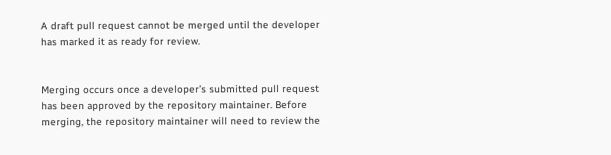A draft pull request cannot be merged until the developer has marked it as ready for review.


Merging occurs once a developer’s submitted pull request has been approved by the repository maintainer. Before merging, the repository maintainer will need to review the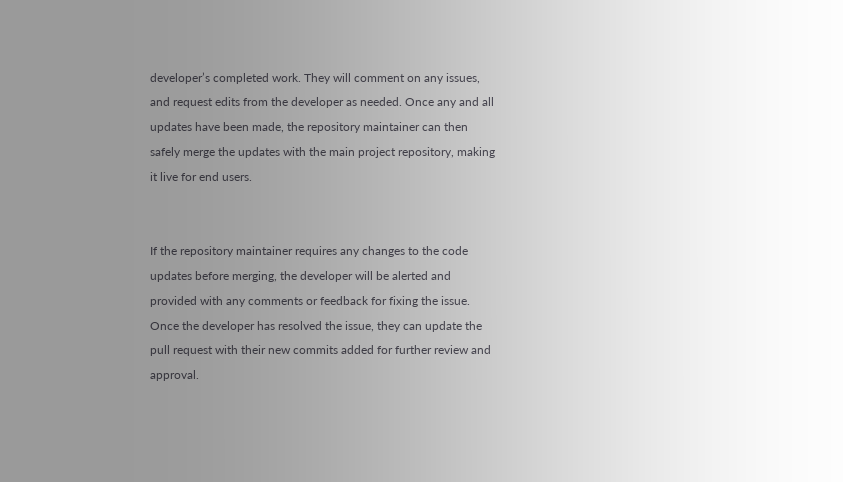developer’s completed work. They will comment on any issues, and request edits from the developer as needed. Once any and all updates have been made, the repository maintainer can then safely merge the updates with the main project repository, making it live for end users.


If the repository maintainer requires any changes to the code updates before merging, the developer will be alerted and provided with any comments or feedback for fixing the issue. Once the developer has resolved the issue, they can update the pull request with their new commits added for further review and approval.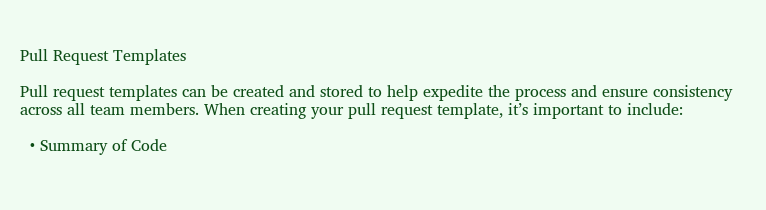Pull Request Templates

Pull request templates can be created and stored to help expedite the process and ensure consistency across all team members. When creating your pull request template, it’s important to include:

  • Summary of Code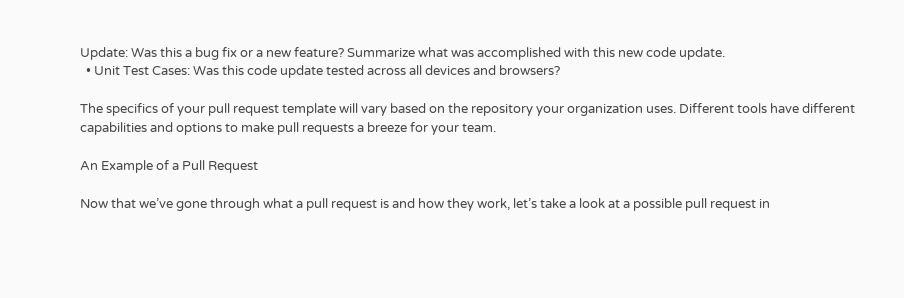Update: Was this a bug fix or a new feature? Summarize what was accomplished with this new code update.
  • Unit Test Cases: Was this code update tested across all devices and browsers?

The specifics of your pull request template will vary based on the repository your organization uses. Different tools have different capabilities and options to make pull requests a breeze for your team.

An Example of a Pull Request

Now that we’ve gone through what a pull request is and how they work, let’s take a look at a possible pull request in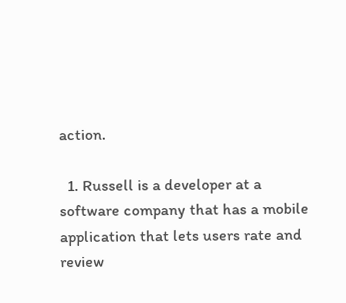action.

  1. Russell is a developer at a software company that has a mobile application that lets users rate and review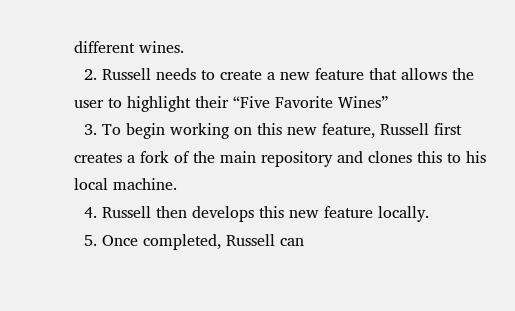different wines.
  2. Russell needs to create a new feature that allows the user to highlight their “Five Favorite Wines”
  3. To begin working on this new feature, Russell first creates a fork of the main repository and clones this to his local machine.
  4. Russell then develops this new feature locally.
  5. Once completed, Russell can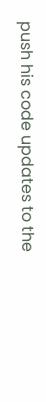push his code updates to the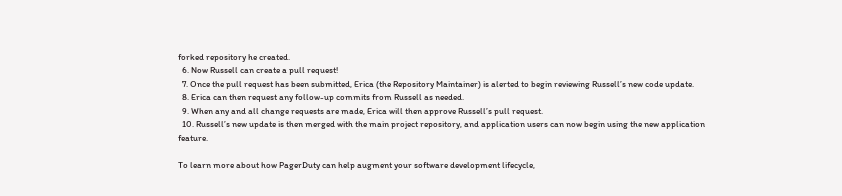forked repository he created.
  6. Now Russell can create a pull request!
  7. Once the pull request has been submitted, Erica (the Repository Maintainer) is alerted to begin reviewing Russell’s new code update.
  8. Erica can then request any follow-up commits from Russell as needed.
  9. When any and all change requests are made, Erica will then approve Russell’s pull request.
  10. Russell’s new update is then merged with the main project repository, and application users can now begin using the new application feature.

To learn more about how PagerDuty can help augment your software development lifecycle,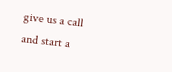give us a call and start a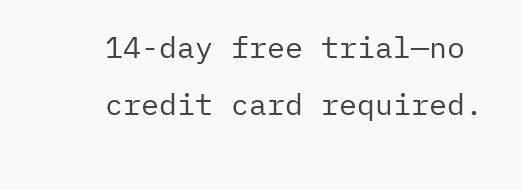14-day free trial—no credit card required.